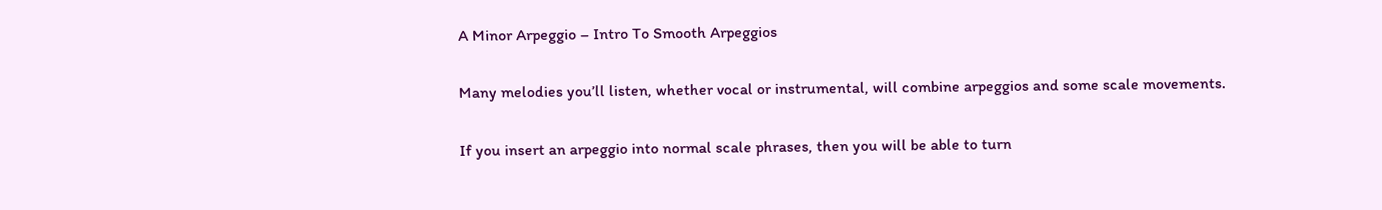A Minor Arpeggio – Intro To Smooth Arpeggios

Many melodies you’ll listen, whether vocal or instrumental, will combine arpeggios and some scale movements.

If you insert an arpeggio into normal scale phrases, then you will be able to turn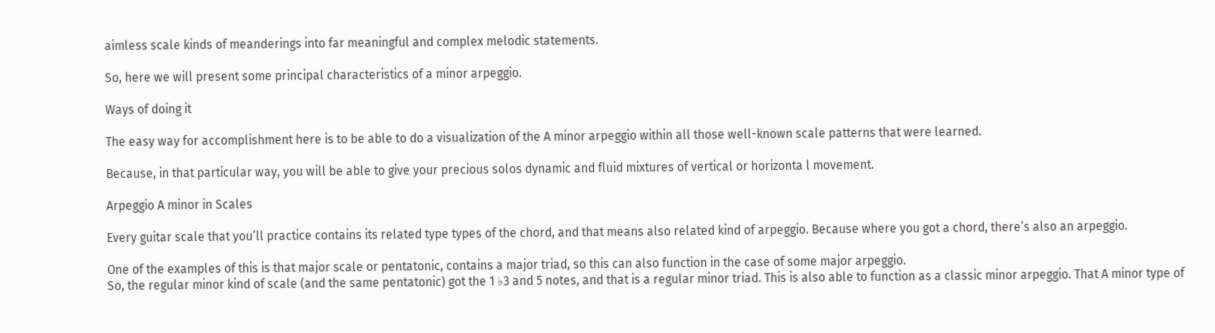aimless scale kinds of meanderings into far meaningful and complex melodic statements.

So, here we will present some principal characteristics of a minor arpeggio.

Ways of doing it

The easy way for accomplishment here is to be able to do a visualization of the A minor arpeggio within all those well-known scale patterns that were learned.

Because, in that particular way, you will be able to give your precious solos dynamic and fluid mixtures of vertical or horizonta l movement.

Arpeggio A minor in Scales

Every guitar scale that you’ll practice contains its related type types of the chord, and that means also related kind of arpeggio. Because where you got a chord, there’s also an arpeggio.

One of the examples of this is that major scale or pentatonic, contains a major triad, so this can also function in the case of some major arpeggio.
So, the regular minor kind of scale (and the same pentatonic) got the 1 ♭3 and 5 notes, and that is a regular minor triad. This is also able to function as a classic minor arpeggio. That A minor type of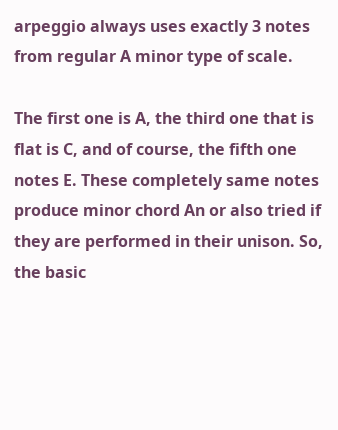arpeggio always uses exactly 3 notes from regular A minor type of scale.

The first one is A, the third one that is flat is C, and of course, the fifth one notes E. These completely same notes produce minor chord An or also tried if they are performed in their unison. So, the basic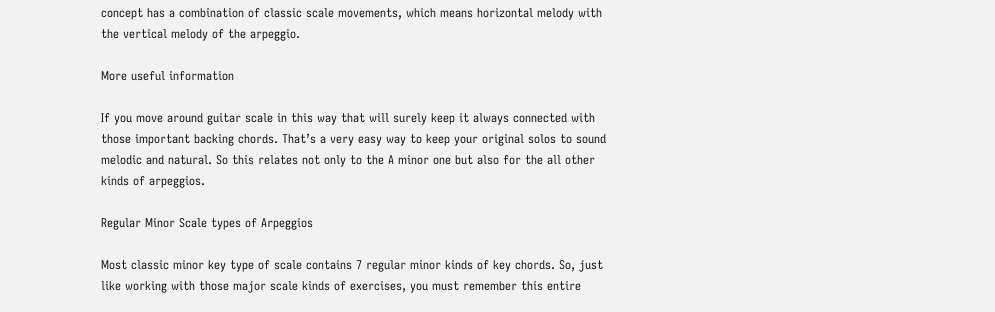concept has a combination of classic scale movements, which means horizontal melody with the vertical melody of the arpeggio.

More useful information

If you move around guitar scale in this way that will surely keep it always connected with those important backing chords. That’s a very easy way to keep your original solos to sound melodic and natural. So this relates not only to the A minor one but also for the all other kinds of arpeggios.

Regular Minor Scale types of Arpeggios

Most classic minor key type of scale contains 7 regular minor kinds of key chords. So, just like working with those major scale kinds of exercises, you must remember this entire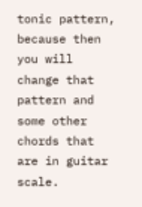tonic pattern, because then you will change that pattern and some other chords that are in guitar scale.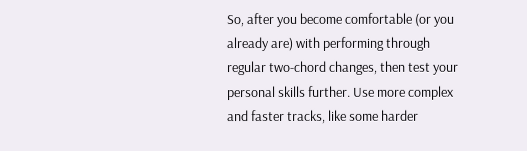So, after you become comfortable (or you already are) with performing through regular two-chord changes, then test your personal skills further. Use more complex and faster tracks, like some harder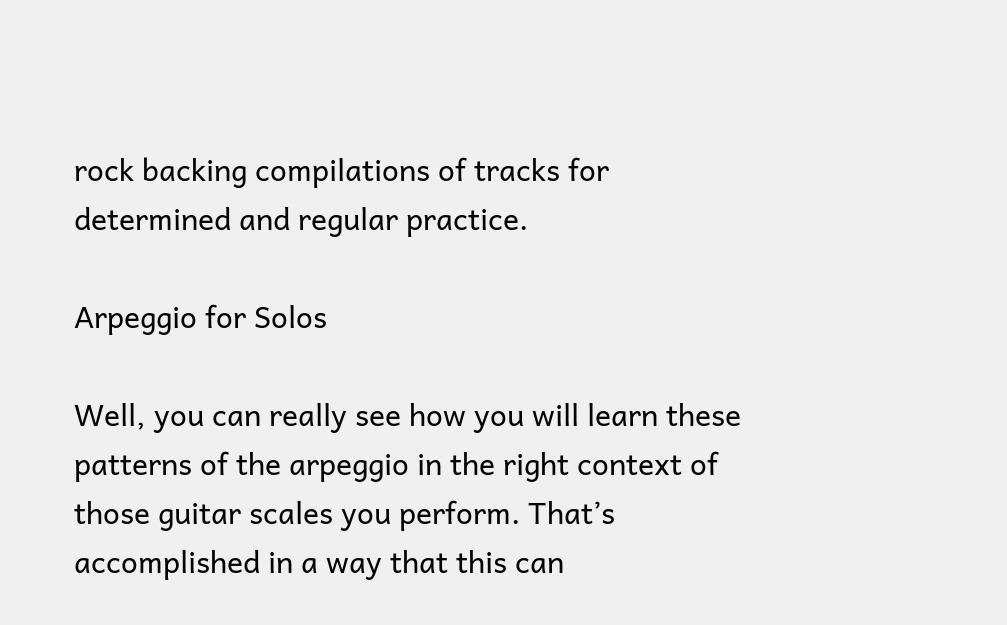rock backing compilations of tracks for determined and regular practice.

Arpeggio for Solos

Well, you can really see how you will learn these patterns of the arpeggio in the right context of those guitar scales you perform. That’s accomplished in a way that this can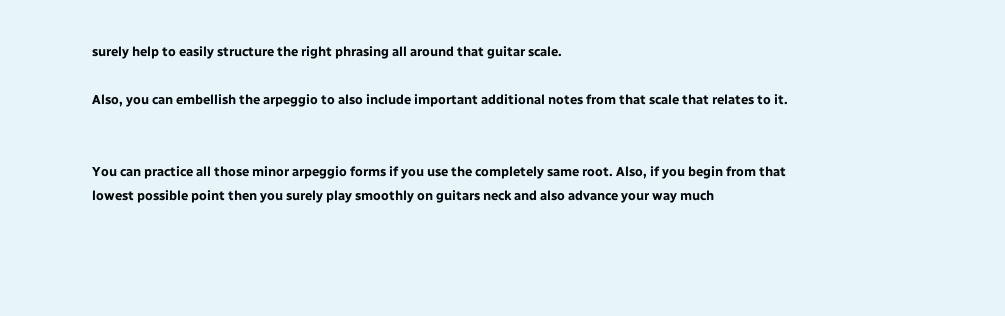surely help to easily structure the right phrasing all around that guitar scale.

Also, you can embellish the arpeggio to also include important additional notes from that scale that relates to it.


You can practice all those minor arpeggio forms if you use the completely same root. Also, if you begin from that lowest possible point then you surely play smoothly on guitars neck and also advance your way much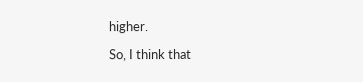higher.

So, I think that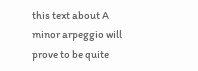this text about A minor arpeggio will prove to be quite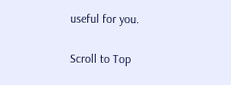useful for you.

Scroll to Top